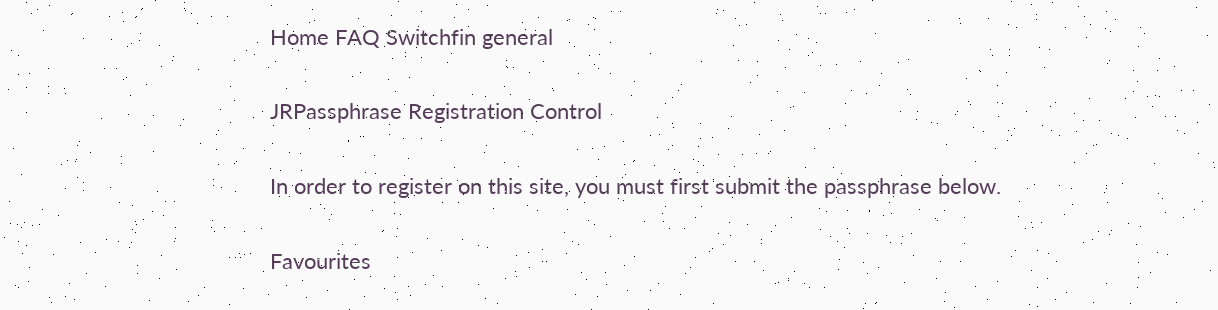Home FAQ Switchfin general

JRPassphrase Registration Control

In order to register on this site, you must first submit the passphrase below.

Favourites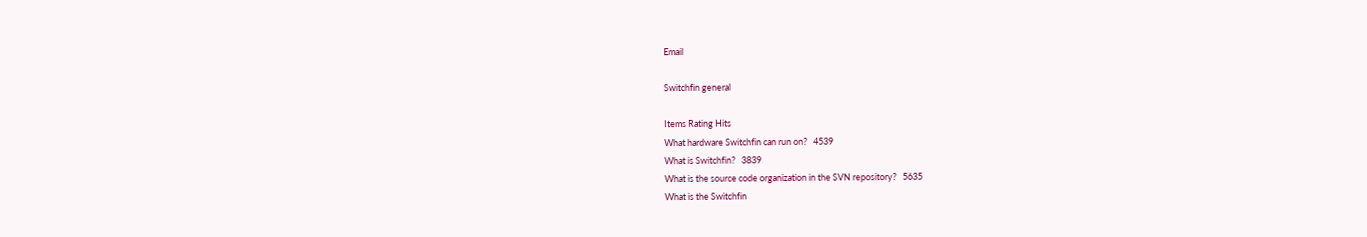Email

Switchfin general

Items Rating Hits
What hardware Switchfin can run on?   4539
What is Switchfin?   3839
What is the source code organization in the SVN repository?   5635
What is the Switchfin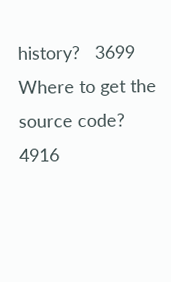history?   3699
Where to get the source code?   4916